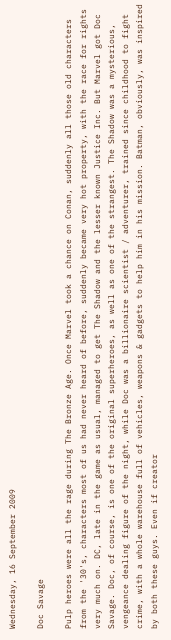Wednesday, 16 September 2009

Doc Savage

Pulp heroes were all the rage during The Bronze Age. Once Marvel took a chance on Conan, suddenly all those old characters from the '30's, characters most of us had never heard of before, suddenly became very hot property, with the race for rights very much on. DC, late in the game as usual, managed to get The Shadow and the lesser known Justice Inc. But Marvel got Doc Savage. Doc, of course, is one of the original superheroes, as well as one of the strangest. The Shadow was a mysterious, vengeance dealing figure of the night, while Doc was a billionaire scientist / adventurer, trained since childhood to fight crime, with a whole warehouse full of vehicles, weapons & gadgets to help him in his mission. Batman, obviously, was inspired by both these guys. Even if creator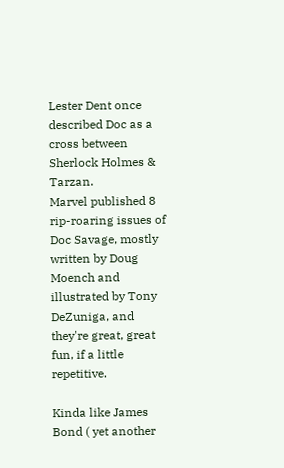Lester Dent once described Doc as a cross between Sherlock Holmes & Tarzan.
Marvel published 8 rip-roaring issues of Doc Savage, mostly written by Doug Moench and illustrated by Tony DeZuniga, and they're great, great fun, if a little repetitive.

Kinda like James Bond ( yet another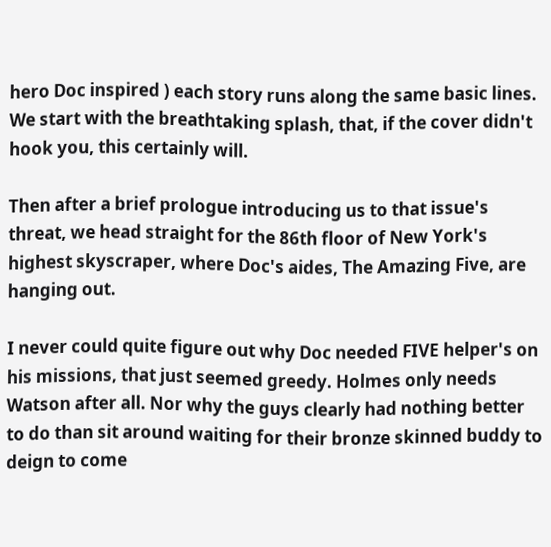hero Doc inspired ) each story runs along the same basic lines. We start with the breathtaking splash, that, if the cover didn't hook you, this certainly will.

Then after a brief prologue introducing us to that issue's threat, we head straight for the 86th floor of New York's highest skyscraper, where Doc's aides, The Amazing Five, are hanging out.

I never could quite figure out why Doc needed FIVE helper's on his missions, that just seemed greedy. Holmes only needs Watson after all. Nor why the guys clearly had nothing better to do than sit around waiting for their bronze skinned buddy to deign to come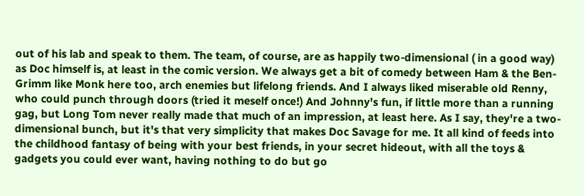out of his lab and speak to them. The team, of course, are as happily two-dimensional ( in a good way) as Doc himself is, at least in the comic version. We always get a bit of comedy between Ham & the Ben-Grimm like Monk here too, arch enemies but lifelong friends. And I always liked miserable old Renny, who could punch through doors (tried it meself once!) And Johnny's fun, if little more than a running gag, but Long Tom never really made that much of an impression, at least here. As I say, they're a two-dimensional bunch, but it's that very simplicity that makes Doc Savage for me. It all kind of feeds into the childhood fantasy of being with your best friends, in your secret hideout, with all the toys & gadgets you could ever want, having nothing to do but go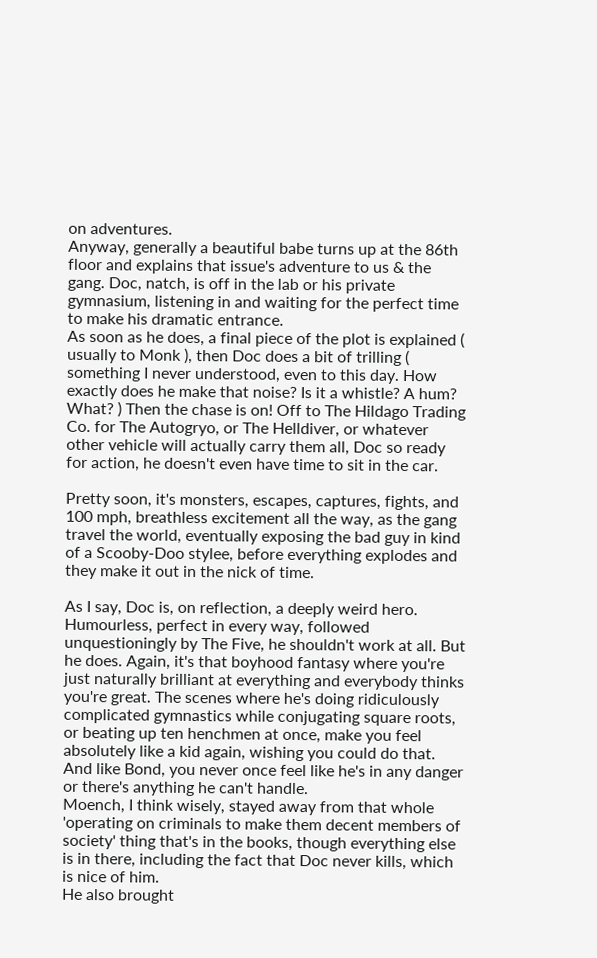on adventures.
Anyway, generally a beautiful babe turns up at the 86th floor and explains that issue's adventure to us & the gang. Doc, natch, is off in the lab or his private gymnasium, listening in and waiting for the perfect time to make his dramatic entrance.
As soon as he does, a final piece of the plot is explained ( usually to Monk ), then Doc does a bit of trilling ( something I never understood, even to this day. How exactly does he make that noise? Is it a whistle? A hum? What? ) Then the chase is on! Off to The Hildago Trading Co. for The Autogryo, or The Helldiver, or whatever other vehicle will actually carry them all, Doc so ready for action, he doesn't even have time to sit in the car.

Pretty soon, it's monsters, escapes, captures, fights, and 100 mph, breathless excitement all the way, as the gang travel the world, eventually exposing the bad guy in kind of a Scooby-Doo stylee, before everything explodes and they make it out in the nick of time.

As I say, Doc is, on reflection, a deeply weird hero. Humourless, perfect in every way, followed unquestioningly by The Five, he shouldn't work at all. But he does. Again, it's that boyhood fantasy where you're just naturally brilliant at everything and everybody thinks you're great. The scenes where he's doing ridiculously complicated gymnastics while conjugating square roots, or beating up ten henchmen at once, make you feel absolutely like a kid again, wishing you could do that. And like Bond, you never once feel like he's in any danger or there's anything he can't handle.
Moench, I think wisely, stayed away from that whole 'operating on criminals to make them decent members of society' thing that's in the books, though everything else is in there, including the fact that Doc never kills, which is nice of him.
He also brought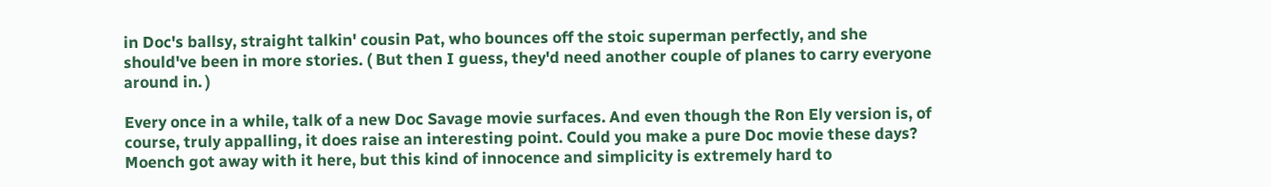in Doc's ballsy, straight talkin' cousin Pat, who bounces off the stoic superman perfectly, and she should've been in more stories. ( But then I guess, they'd need another couple of planes to carry everyone around in. )

Every once in a while, talk of a new Doc Savage movie surfaces. And even though the Ron Ely version is, of course, truly appalling, it does raise an interesting point. Could you make a pure Doc movie these days? Moench got away with it here, but this kind of innocence and simplicity is extremely hard to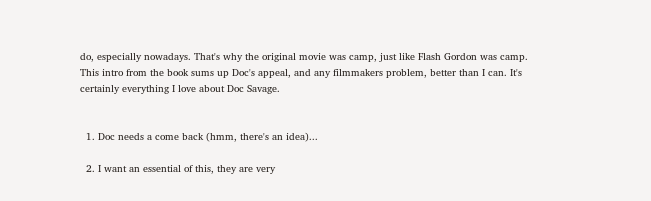do, especially nowadays. That's why the original movie was camp, just like Flash Gordon was camp. This intro from the book sums up Doc's appeal, and any filmmakers problem, better than I can. It's certainly everything I love about Doc Savage.


  1. Doc needs a come back (hmm, there's an idea)...

  2. I want an essential of this, they are very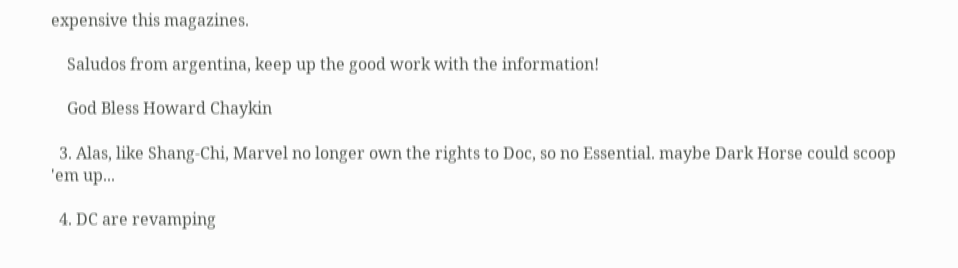expensive this magazines.

    Saludos from argentina, keep up the good work with the information!

    God Bless Howard Chaykin

  3. Alas, like Shang-Chi, Marvel no longer own the rights to Doc, so no Essential. maybe Dark Horse could scoop 'em up...

  4. DC are revamping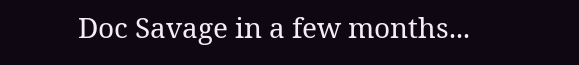Doc Savage in a few months...